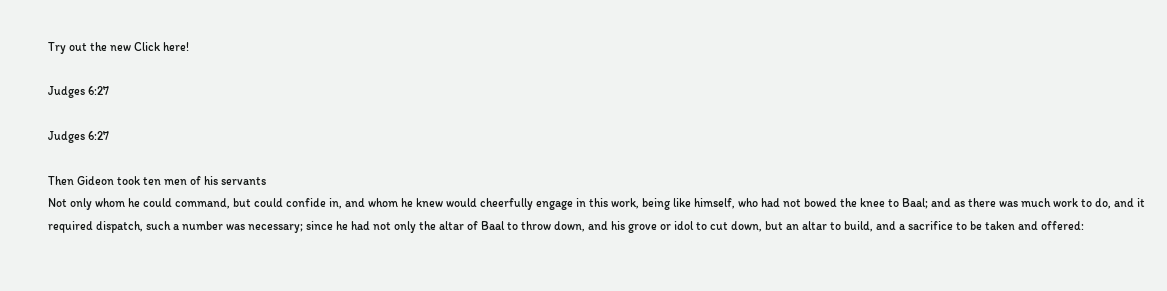Try out the new Click here!

Judges 6:27

Judges 6:27

Then Gideon took ten men of his servants
Not only whom he could command, but could confide in, and whom he knew would cheerfully engage in this work, being like himself, who had not bowed the knee to Baal; and as there was much work to do, and it required dispatch, such a number was necessary; since he had not only the altar of Baal to throw down, and his grove or idol to cut down, but an altar to build, and a sacrifice to be taken and offered: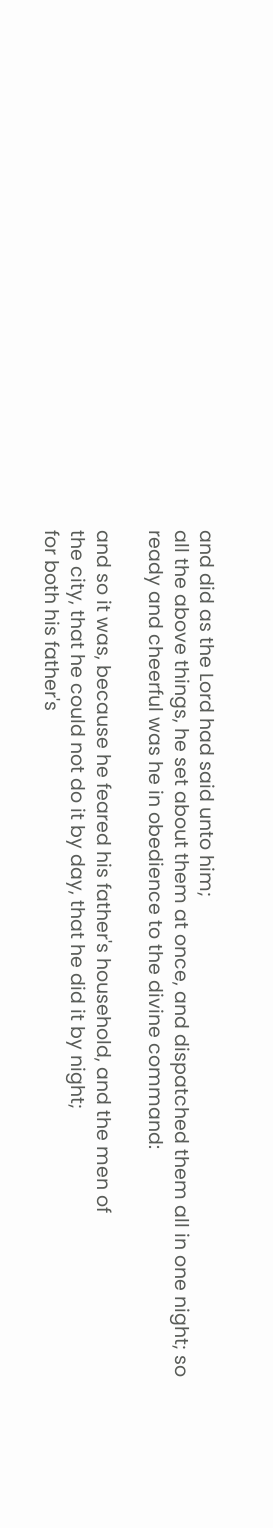and did as the Lord had said unto him;
all the above things, he set about them at once, and dispatched them all in one night; so ready and cheerful was he in obedience to the divine command:

and so it was, because he feared his father's household, and the men of
the city, that he could not do it by day, that he did it by night;
for both his father's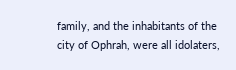family, and the inhabitants of the city of Ophrah, were all idolaters,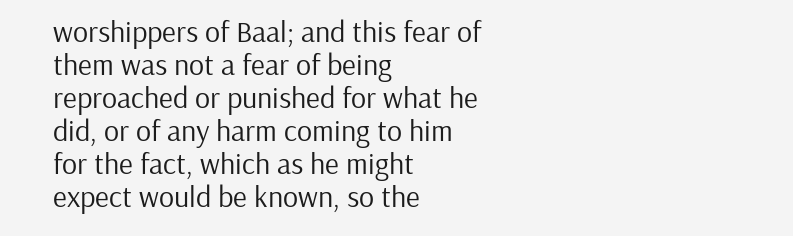worshippers of Baal; and this fear of them was not a fear of being reproached or punished for what he did, or of any harm coming to him for the fact, which as he might expect would be known, so the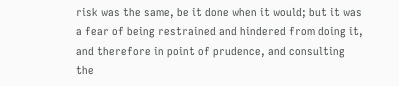risk was the same, be it done when it would; but it was a fear of being restrained and hindered from doing it, and therefore in point of prudence, and consulting the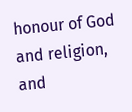honour of God and religion, and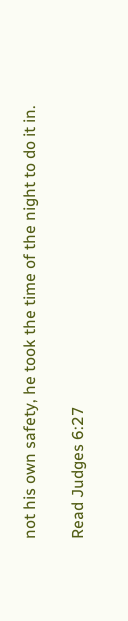not his own safety, he took the time of the night to do it in.

Read Judges 6:27